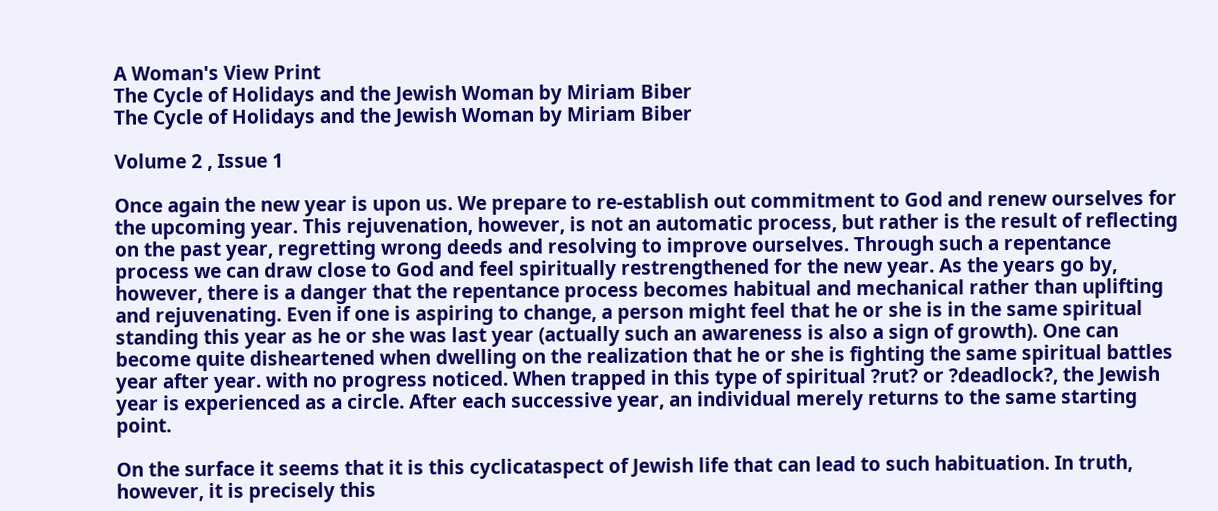A Woman's View Print
The Cycle of Holidays and the Jewish Woman by Miriam Biber
The Cycle of Holidays and the Jewish Woman by Miriam Biber

Volume 2 , Issue 1

Once again the new year is upon us. We prepare to re-establish out commitment to God and renew ourselves for the upcoming year. This rejuvenation, however, is not an automatic process, but rather is the result of reflecting on the past year, regretting wrong deeds and resolving to improve ourselves. Through such a repentance process we can draw close to God and feel spiritually restrengthened for the new year. As the years go by, however, there is a danger that the repentance process becomes habitual and mechanical rather than uplifting and rejuvenating. Even if one is aspiring to change, a person might feel that he or she is in the same spiritual standing this year as he or she was last year (actually such an awareness is also a sign of growth). One can become quite disheartened when dwelling on the realization that he or she is fighting the same spiritual battles year after year. with no progress noticed. When trapped in this type of spiritual ?rut? or ?deadlock?, the Jewish year is experienced as a circle. After each successive year, an individual merely returns to the same starting point.

On the surface it seems that it is this cyclicataspect of Jewish life that can lead to such habituation. In truth, however, it is precisely this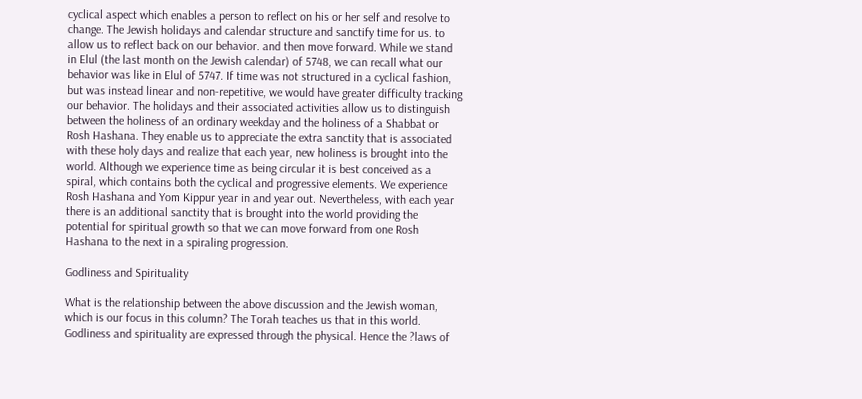cyclical aspect which enables a person to reflect on his or her self and resolve to change. The Jewish holidays and calendar structure and sanctify time for us. to allow us to reflect back on our behavior. and then move forward. While we stand in Elul (the last month on the Jewish calendar) of 5748, we can recall what our behavior was like in Elul of 5747. If time was not structured in a cyclical fashion, but was instead linear and non-repetitive, we would have greater difficulty tracking our behavior. The holidays and their associated activities allow us to distinguish between the holiness of an ordinary weekday and the holiness of a Shabbat or Rosh Hashana. They enable us to appreciate the extra sanctity that is associated with these holy days and realize that each year, new holiness is brought into the world. Although we experience time as being circular it is best conceived as a spiral, which contains both the cyclical and progressive elements. We experience Rosh Hashana and Yom Kippur year in and year out. Nevertheless, with each year there is an additional sanctity that is brought into the world providing the potential for spiritual growth so that we can move forward from one Rosh Hashana to the next in a spiraling progression.

Godliness and Spirituality

What is the relationship between the above discussion and the Jewish woman, which is our focus in this column? The Torah teaches us that in this world. Godliness and spirituality are expressed through the physical. Hence the ?laws of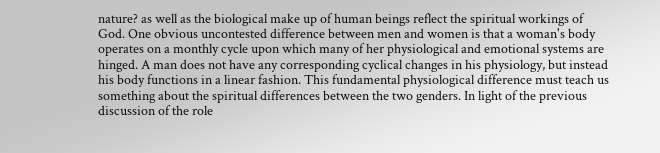nature? as well as the biological make up of human beings reflect the spiritual workings of God. One obvious uncontested difference between men and women is that a woman's body operates on a monthly cycle upon which many of her physiological and emotional systems are hinged. A man does not have any corresponding cyclical changes in his physiology, but instead his body functions in a linear fashion. This fundamental physiological difference must teach us something about the spiritual differences between the two genders. In light of the previous discussion of the role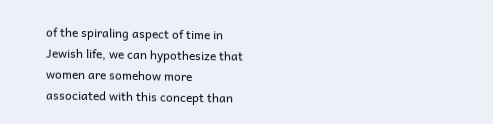of the spiraling aspect of time in Jewish life, we can hypothesize that women are somehow more associated with this concept than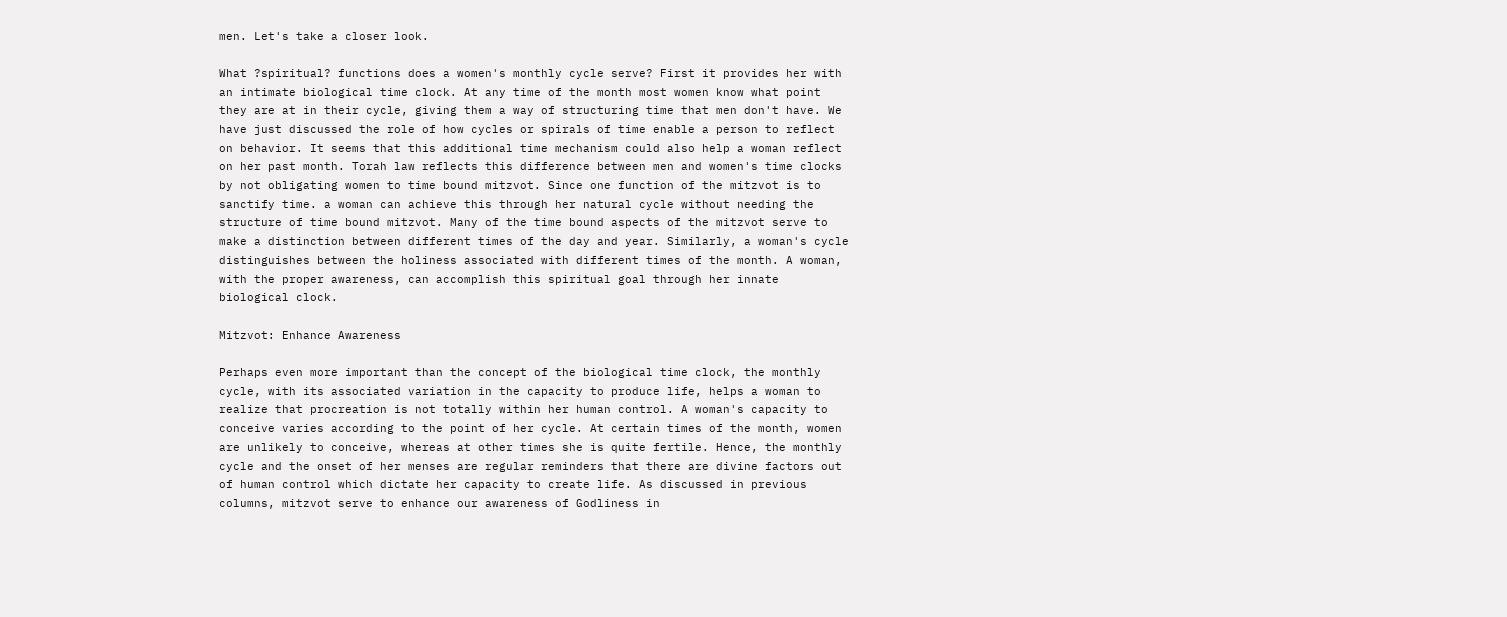men. Let's take a closer look.

What ?spiritual? functions does a women's monthly cycle serve? First it provides her with an intimate biological time clock. At any time of the month most women know what point they are at in their cycle, giving them a way of structuring time that men don't have. We have just discussed the role of how cycles or spirals of time enable a person to reflect on behavior. It seems that this additional time mechanism could also help a woman reflect on her past month. Torah law reflects this difference between men and women's time clocks by not obligating women to time bound mitzvot. Since one function of the mitzvot is to sanctify time. a woman can achieve this through her natural cycle without needing the structure of time bound mitzvot. Many of the time bound aspects of the mitzvot serve to make a distinction between different times of the day and year. Similarly, a woman's cycle distinguishes between the holiness associated with different times of the month. A woman, with the proper awareness, can accomplish this spiritual goal through her innate biological clock.

Mitzvot: Enhance Awareness

Perhaps even more important than the concept of the biological time clock, the monthly cycle, with its associated variation in the capacity to produce life, helps a woman to realize that procreation is not totally within her human control. A woman's capacity to conceive varies according to the point of her cycle. At certain times of the month, women are unlikely to conceive, whereas at other times she is quite fertile. Hence, the monthly cycle and the onset of her menses are regular reminders that there are divine factors out of human control which dictate her capacity to create life. As discussed in previous columns, mitzvot serve to enhance our awareness of Godliness in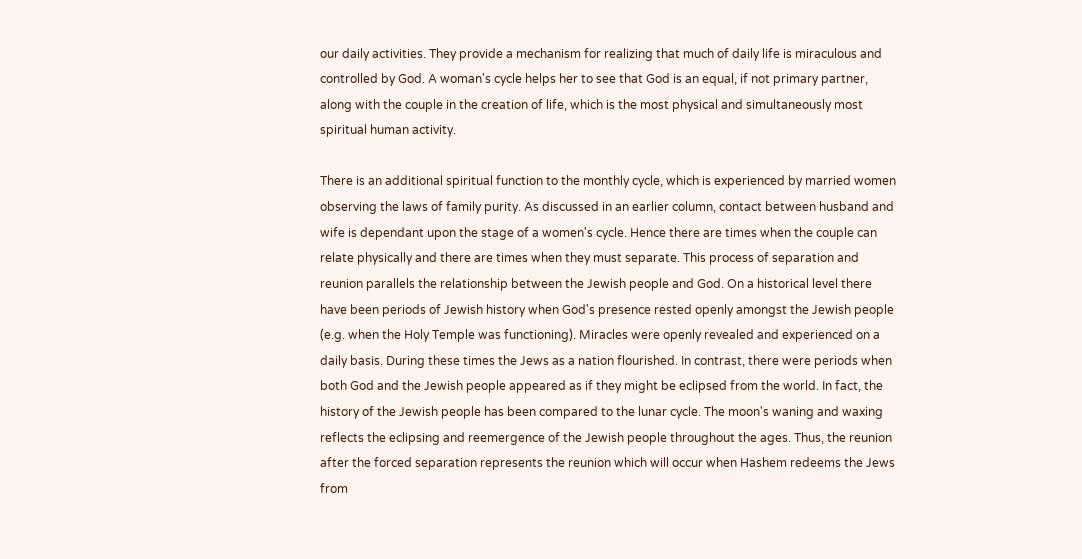our daily activities. They provide a mechanism for realizing that much of daily life is miraculous and controlled by God. A woman's cycle helps her to see that God is an equal, if not primary partner, along with the couple in the creation of life, which is the most physical and simultaneously most spiritual human activity.

There is an additional spiritual function to the monthly cycle, which is experienced by married women observing the laws of family purity. As discussed in an earlier column, contact between husband and wife is dependant upon the stage of a women's cycle. Hence there are times when the couple can relate physically and there are times when they must separate. This process of separation and reunion parallels the relationship between the Jewish people and God. On a historical level there have been periods of Jewish history when God's presence rested openly amongst the Jewish people (e.g. when the Holy Temple was functioning). Miracles were openly revealed and experienced on a daily basis. During these times the Jews as a nation flourished. In contrast, there were periods when both God and the Jewish people appeared as if they might be eclipsed from the world. In fact, the history of the Jewish people has been compared to the lunar cycle. The moon's waning and waxing reflects the eclipsing and reemergence of the Jewish people throughout the ages. Thus, the reunion after the forced separation represents the reunion which will occur when Hashem redeems the Jews from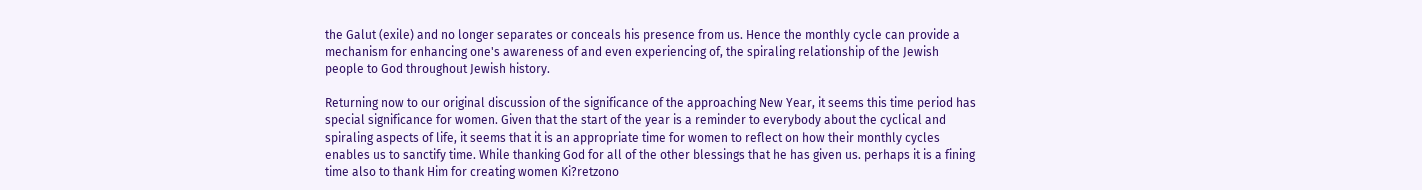the Galut (exile) and no longer separates or conceals his presence from us. Hence the monthly cycle can provide a mechanism for enhancing one's awareness of and even experiencing of, the spiraling relationship of the Jewish people to God throughout Jewish history.

Returning now to our original discussion of the significance of the approaching New Year, it seems this time period has special significance for women. Given that the start of the year is a reminder to everybody about the cyclical and spiraling aspects of life, it seems that it is an appropriate time for women to reflect on how their monthly cycles enables us to sanctify time. While thanking God for all of the other blessings that he has given us. perhaps it is a fining time also to thank Him for creating women Ki?retzono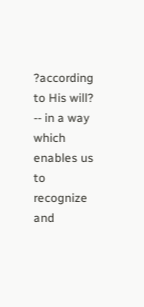?according to His will? -- in a way which enables us to recognize and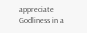appreciate Godliness in a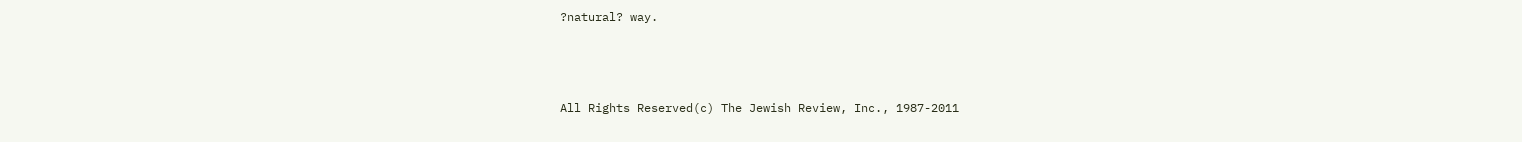?natural? way.



All Rights Reserved(c) The Jewish Review, Inc., 1987-2011